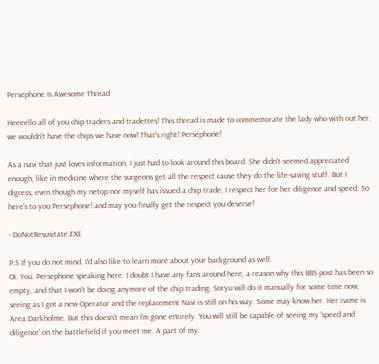Persephone Is Awesome Thread

Heeeello all of you chip traders and tradettes! This thread is made to commemorate the lady who with out her, we wouldn't have the chips we have now! That's right! Persephone!

As a navi that just loves information, I just had to look around this board. She didn't seemed appreciated enough, like in medicine where the surgeons get all the respect cause they do the life-saving stuff. But I digress, even though my netop nor myself has issued a chip trade, I respect her for her diligence and speed. So here's to you Persephone! and may you finally get the respect you deserve!

- DoNotResusitate.EXE

P.S If you do not mind, I'd also like to learn more about your background as well.
Oi. You. Persephone speaking here. I doubt I have any fans around here, a reason why this BBS post has been so empty, and that I won't be doing anymore of the chip trading. Soryu will do it manually for some time now, seeing as I got a new Operator and the replacement Navi is still on his way. Some may know her. Her name is Area Darkholme. But this doesn't mean I'm gone entirely. You will still be capable of seeing my 'speed and diligence' on the battlefield if you meet me. A part of my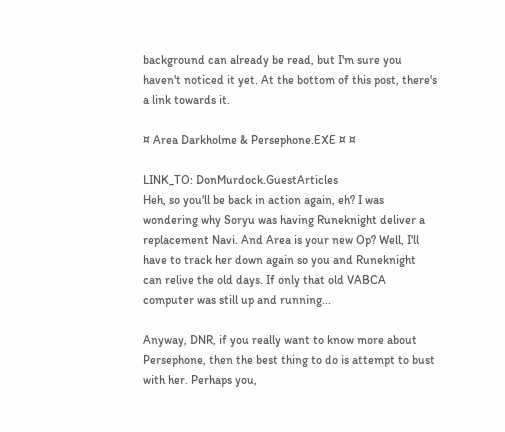background can already be read, but I'm sure you haven't noticed it yet. At the bottom of this post, there's a link towards it.

¤ Area Darkholme & Persephone.EXE ¤ ¤

LINK_TO: DonMurdock.GuestArticles
Heh, so you'll be back in action again, eh? I was wondering why Soryu was having Runeknight deliver a replacement Navi. And Area is your new Op? Well, I'll have to track her down again so you and Runeknight can relive the old days. If only that old VABCA computer was still up and running...

Anyway, DNR, if you really want to know more about Persephone, then the best thing to do is attempt to bust with her. Perhaps you,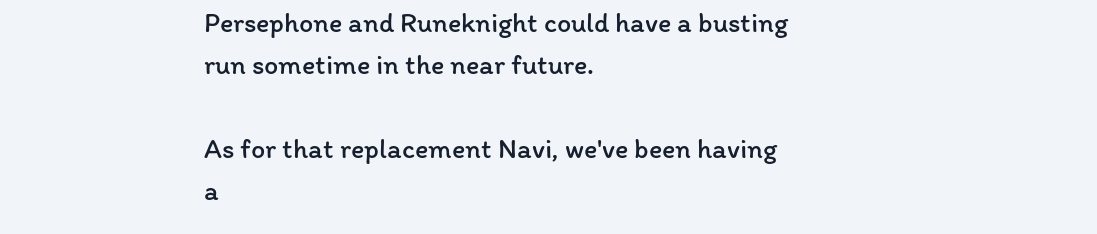Persephone and Runeknight could have a busting run sometime in the near future.

As for that replacement Navi, we've been having a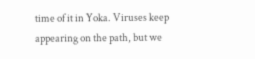time of it in Yoka. Viruses keep appearing on the path, but we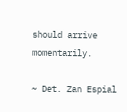should arrive momentarily.

~ Det. Zan Espial